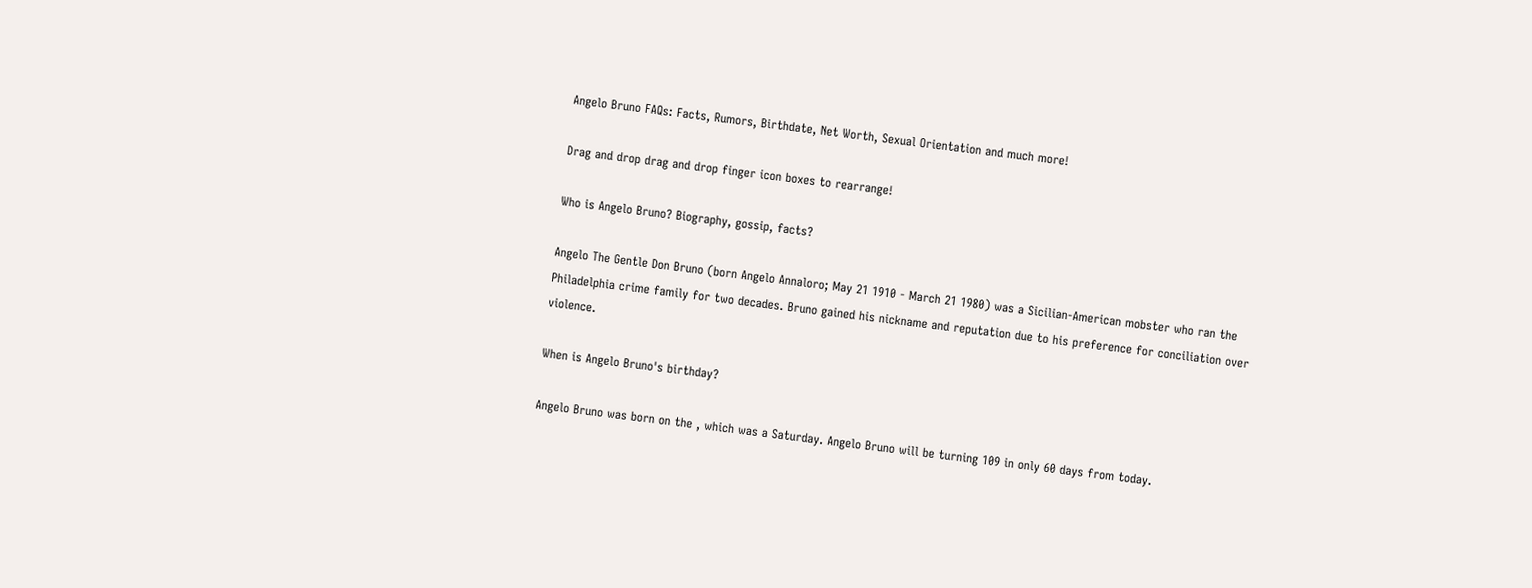Angelo Bruno FAQs: Facts, Rumors, Birthdate, Net Worth, Sexual Orientation and much more!

Drag and drop drag and drop finger icon boxes to rearrange!

Who is Angelo Bruno? Biography, gossip, facts?

Angelo The Gentle Don Bruno (born Angelo Annaloro; May 21 1910 - March 21 1980) was a Sicilian-American mobster who ran the Philadelphia crime family for two decades. Bruno gained his nickname and reputation due to his preference for conciliation over violence.

When is Angelo Bruno's birthday?

Angelo Bruno was born on the , which was a Saturday. Angelo Bruno will be turning 109 in only 60 days from today.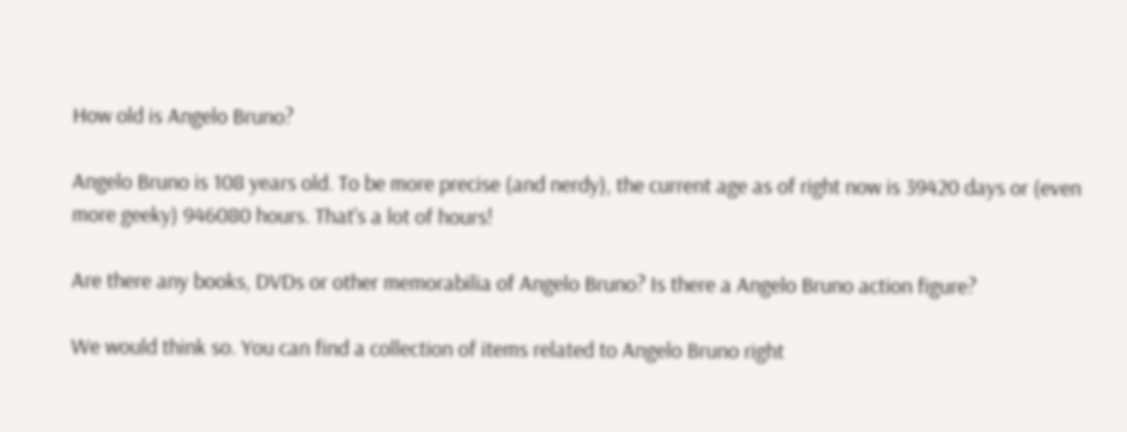How old is Angelo Bruno?

Angelo Bruno is 108 years old. To be more precise (and nerdy), the current age as of right now is 39420 days or (even more geeky) 946080 hours. That's a lot of hours!

Are there any books, DVDs or other memorabilia of Angelo Bruno? Is there a Angelo Bruno action figure?

We would think so. You can find a collection of items related to Angelo Bruno right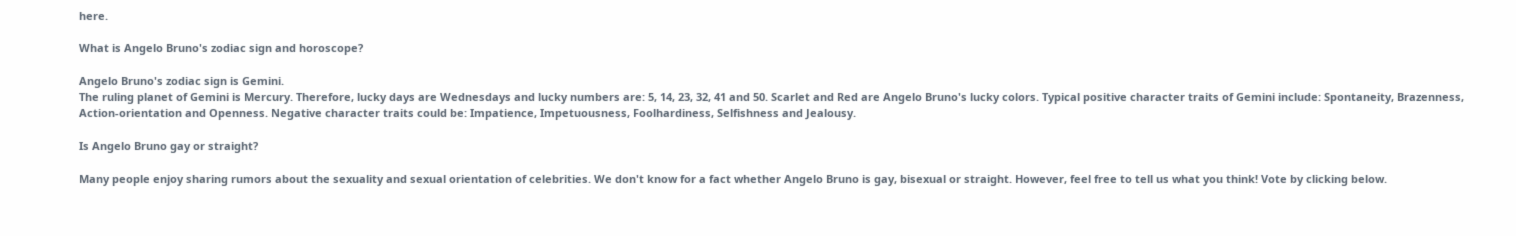here.

What is Angelo Bruno's zodiac sign and horoscope?

Angelo Bruno's zodiac sign is Gemini.
The ruling planet of Gemini is Mercury. Therefore, lucky days are Wednesdays and lucky numbers are: 5, 14, 23, 32, 41 and 50. Scarlet and Red are Angelo Bruno's lucky colors. Typical positive character traits of Gemini include: Spontaneity, Brazenness, Action-orientation and Openness. Negative character traits could be: Impatience, Impetuousness, Foolhardiness, Selfishness and Jealousy.

Is Angelo Bruno gay or straight?

Many people enjoy sharing rumors about the sexuality and sexual orientation of celebrities. We don't know for a fact whether Angelo Bruno is gay, bisexual or straight. However, feel free to tell us what you think! Vote by clicking below.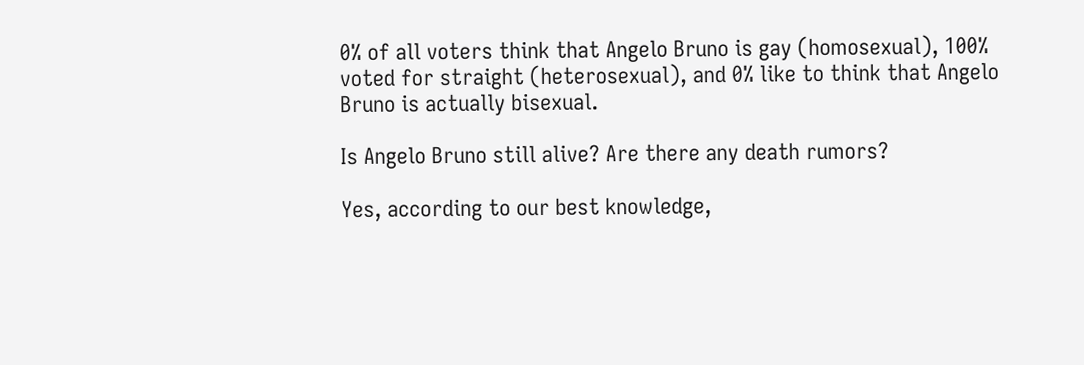0% of all voters think that Angelo Bruno is gay (homosexual), 100% voted for straight (heterosexual), and 0% like to think that Angelo Bruno is actually bisexual.

Is Angelo Bruno still alive? Are there any death rumors?

Yes, according to our best knowledge,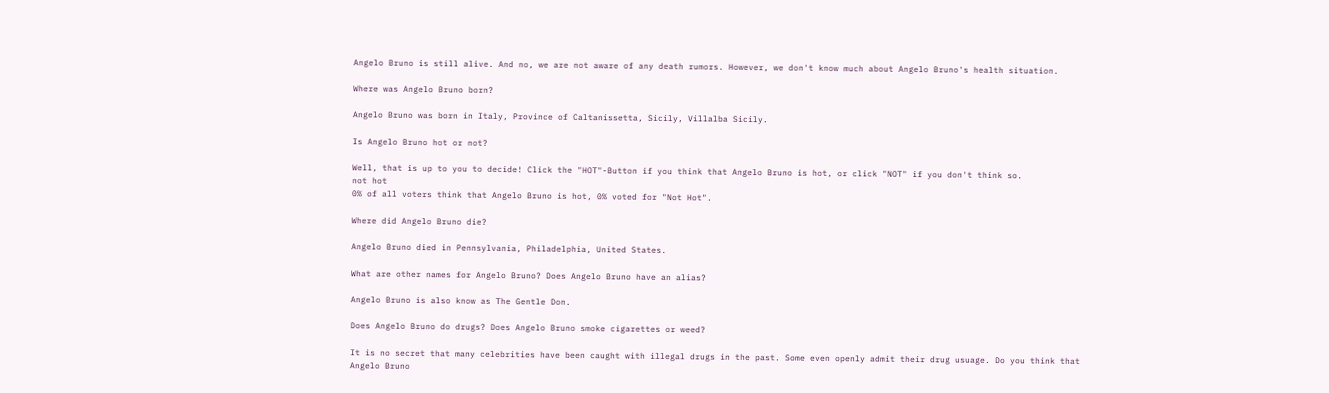Angelo Bruno is still alive. And no, we are not aware of any death rumors. However, we don't know much about Angelo Bruno's health situation.

Where was Angelo Bruno born?

Angelo Bruno was born in Italy, Province of Caltanissetta, Sicily, Villalba Sicily.

Is Angelo Bruno hot or not?

Well, that is up to you to decide! Click the "HOT"-Button if you think that Angelo Bruno is hot, or click "NOT" if you don't think so.
not hot
0% of all voters think that Angelo Bruno is hot, 0% voted for "Not Hot".

Where did Angelo Bruno die?

Angelo Bruno died in Pennsylvania, Philadelphia, United States.

What are other names for Angelo Bruno? Does Angelo Bruno have an alias?

Angelo Bruno is also know as The Gentle Don.

Does Angelo Bruno do drugs? Does Angelo Bruno smoke cigarettes or weed?

It is no secret that many celebrities have been caught with illegal drugs in the past. Some even openly admit their drug usuage. Do you think that Angelo Bruno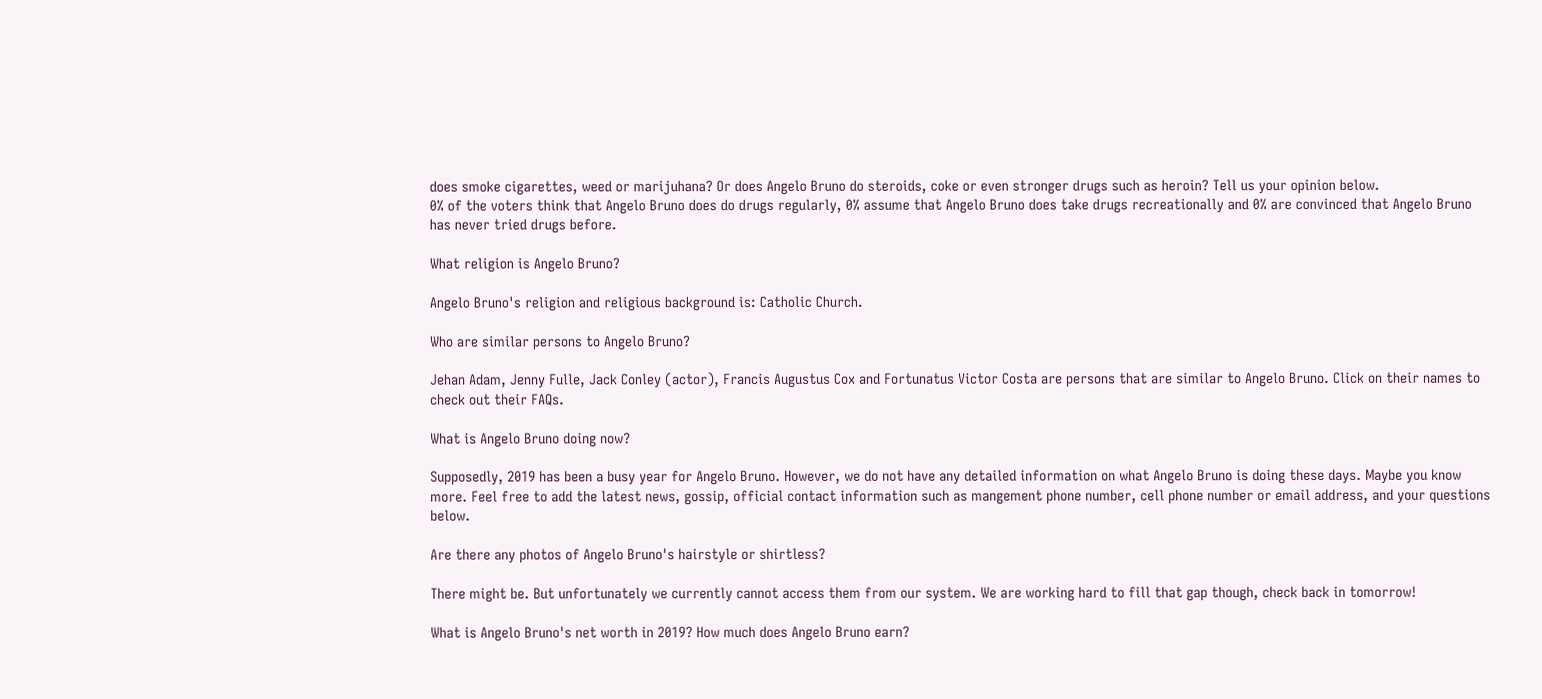does smoke cigarettes, weed or marijuhana? Or does Angelo Bruno do steroids, coke or even stronger drugs such as heroin? Tell us your opinion below.
0% of the voters think that Angelo Bruno does do drugs regularly, 0% assume that Angelo Bruno does take drugs recreationally and 0% are convinced that Angelo Bruno has never tried drugs before.

What religion is Angelo Bruno?

Angelo Bruno's religion and religious background is: Catholic Church.

Who are similar persons to Angelo Bruno?

Jehan Adam, Jenny Fulle, Jack Conley (actor), Francis Augustus Cox and Fortunatus Victor Costa are persons that are similar to Angelo Bruno. Click on their names to check out their FAQs.

What is Angelo Bruno doing now?

Supposedly, 2019 has been a busy year for Angelo Bruno. However, we do not have any detailed information on what Angelo Bruno is doing these days. Maybe you know more. Feel free to add the latest news, gossip, official contact information such as mangement phone number, cell phone number or email address, and your questions below.

Are there any photos of Angelo Bruno's hairstyle or shirtless?

There might be. But unfortunately we currently cannot access them from our system. We are working hard to fill that gap though, check back in tomorrow!

What is Angelo Bruno's net worth in 2019? How much does Angelo Bruno earn?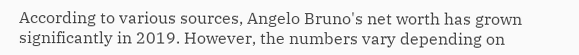According to various sources, Angelo Bruno's net worth has grown significantly in 2019. However, the numbers vary depending on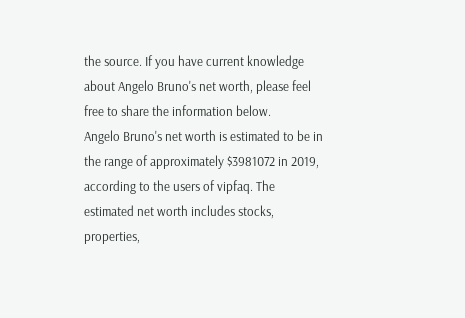the source. If you have current knowledge about Angelo Bruno's net worth, please feel free to share the information below.
Angelo Bruno's net worth is estimated to be in the range of approximately $3981072 in 2019, according to the users of vipfaq. The estimated net worth includes stocks, properties,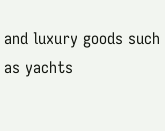and luxury goods such as yachts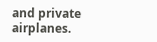and private airplanes.